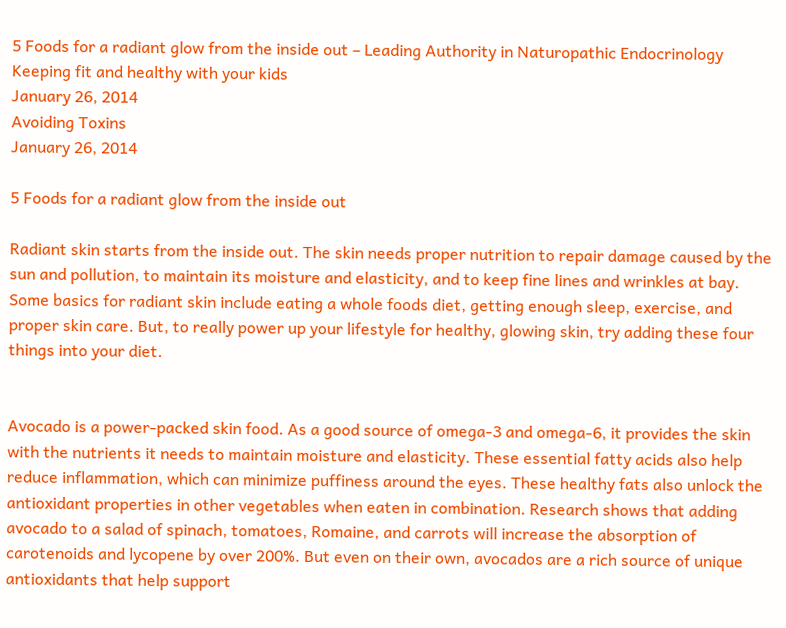5 Foods for a radiant glow from the inside out – Leading Authority in Naturopathic Endocrinology
Keeping fit and healthy with your kids
January 26, 2014
Avoiding Toxins
January 26, 2014

5 Foods for a radiant glow from the inside out

Radiant skin starts from the inside out. The skin needs proper nutrition to repair damage caused by the sun and pollution, to maintain its moisture and elasticity, and to keep fine lines and wrinkles at bay. Some basics for radiant skin include eating a whole foods diet, getting enough sleep, exercise, and proper skin care. But, to really power up your lifestyle for healthy, glowing skin, try adding these four things into your diet.


Avocado is a power-packed skin food. As a good source of omega-3 and omega-6, it provides the skin with the nutrients it needs to maintain moisture and elasticity. These essential fatty acids also help reduce inflammation, which can minimize puffiness around the eyes. These healthy fats also unlock the antioxidant properties in other vegetables when eaten in combination. Research shows that adding avocado to a salad of spinach, tomatoes, Romaine, and carrots will increase the absorption of carotenoids and lycopene by over 200%. But even on their own, avocados are a rich source of unique antioxidants that help support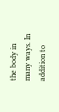the body in many ways. In addition to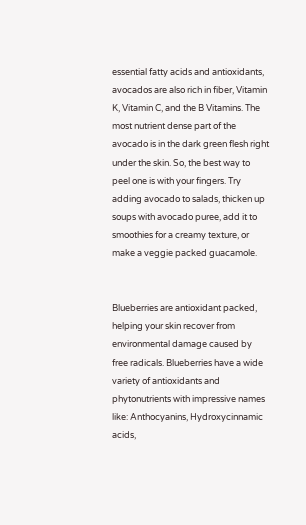essential fatty acids and antioxidants, avocados are also rich in fiber, Vitamin K, Vitamin C, and the B Vitamins. The most nutrient dense part of the avocado is in the dark green flesh right under the skin. So, the best way to peel one is with your fingers. Try adding avocado to salads, thicken up soups with avocado puree, add it to smoothies for a creamy texture, or make a veggie packed guacamole.


Blueberries are antioxidant packed, helping your skin recover from environmental damage caused by free radicals. Blueberries have a wide variety of antioxidants and phytonutrients with impressive names like: Anthocyanins, Hydroxycinnamic acids,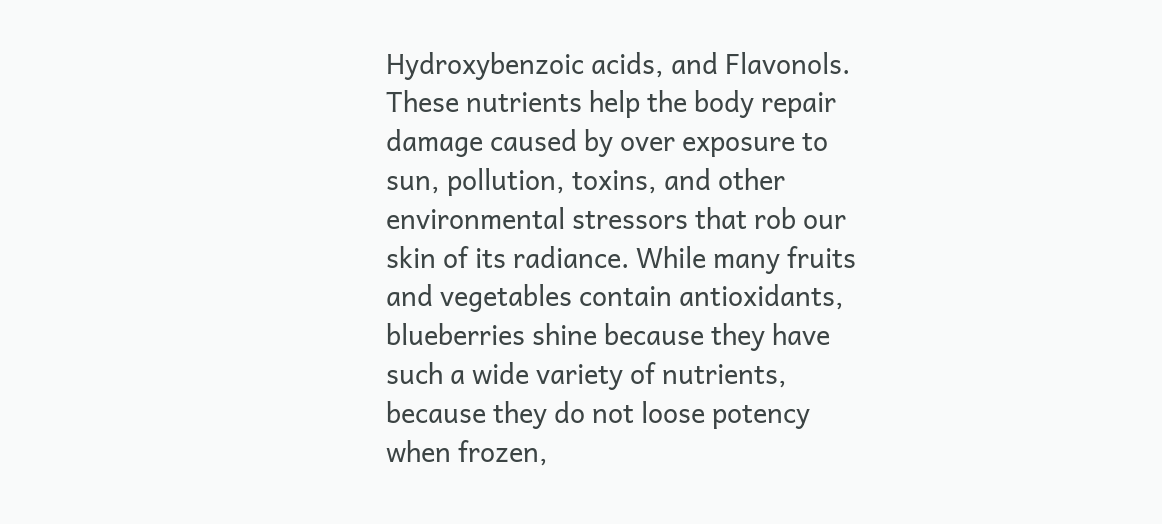Hydroxybenzoic acids, and Flavonols. These nutrients help the body repair damage caused by over exposure to sun, pollution, toxins, and other environmental stressors that rob our skin of its radiance. While many fruits and vegetables contain antioxidants, blueberries shine because they have such a wide variety of nutrients, because they do not loose potency when frozen,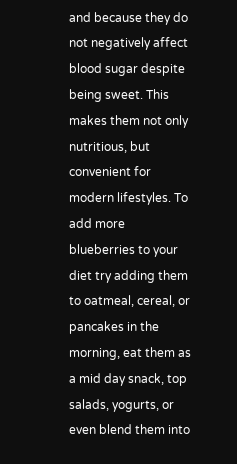and because they do not negatively affect blood sugar despite being sweet. This makes them not only nutritious, but convenient for modern lifestyles. To add more blueberries to your diet try adding them to oatmeal, cereal, or pancakes in the morning, eat them as a mid day snack, top salads, yogurts, or even blend them into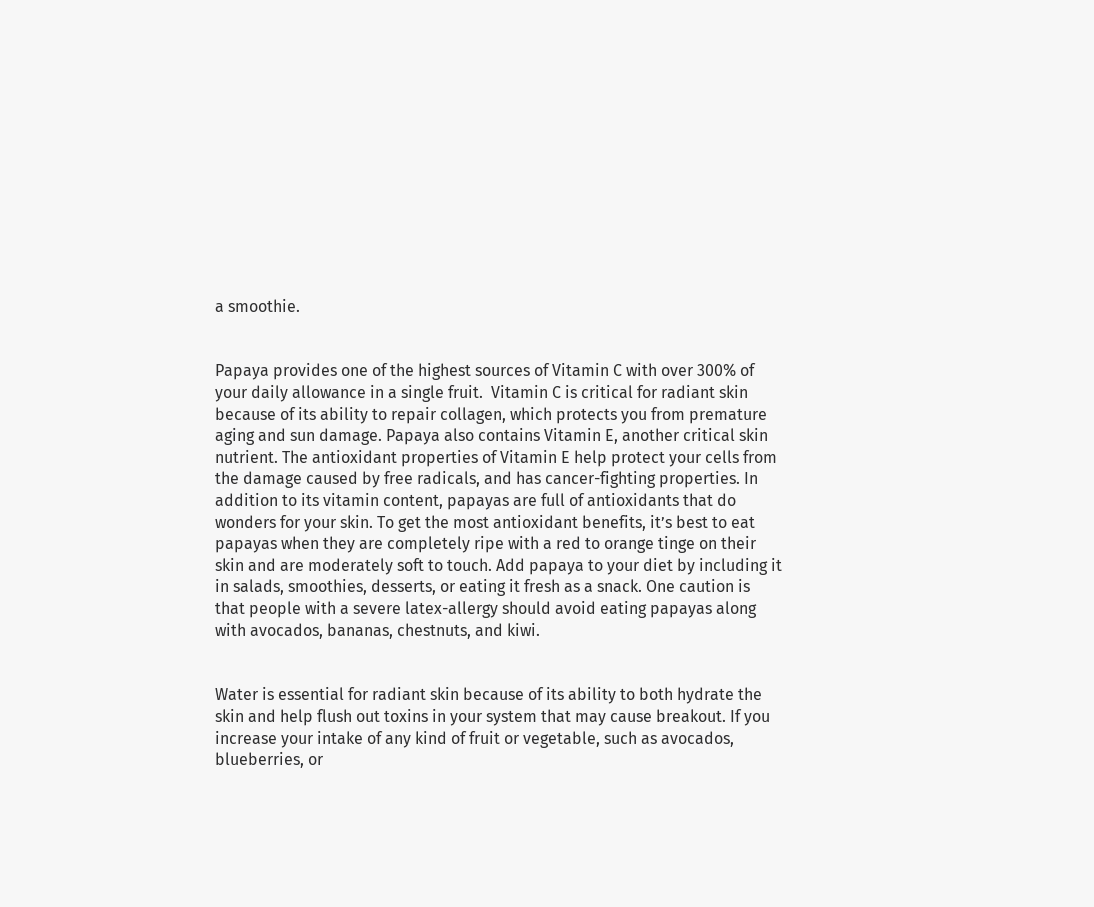a smoothie.


Papaya provides one of the highest sources of Vitamin C with over 300% of your daily allowance in a single fruit.  Vitamin C is critical for radiant skin because of its ability to repair collagen, which protects you from premature aging and sun damage. Papaya also contains Vitamin E, another critical skin nutrient. The antioxidant properties of Vitamin E help protect your cells from the damage caused by free radicals, and has cancer-fighting properties. In addition to its vitamin content, papayas are full of antioxidants that do wonders for your skin. To get the most antioxidant benefits, it’s best to eat papayas when they are completely ripe with a red to orange tinge on their skin and are moderately soft to touch. Add papaya to your diet by including it in salads, smoothies, desserts, or eating it fresh as a snack. One caution is that people with a severe latex-allergy should avoid eating papayas along with avocados, bananas, chestnuts, and kiwi.


Water is essential for radiant skin because of its ability to both hydrate the skin and help flush out toxins in your system that may cause breakout. If you increase your intake of any kind of fruit or vegetable, such as avocados, blueberries, or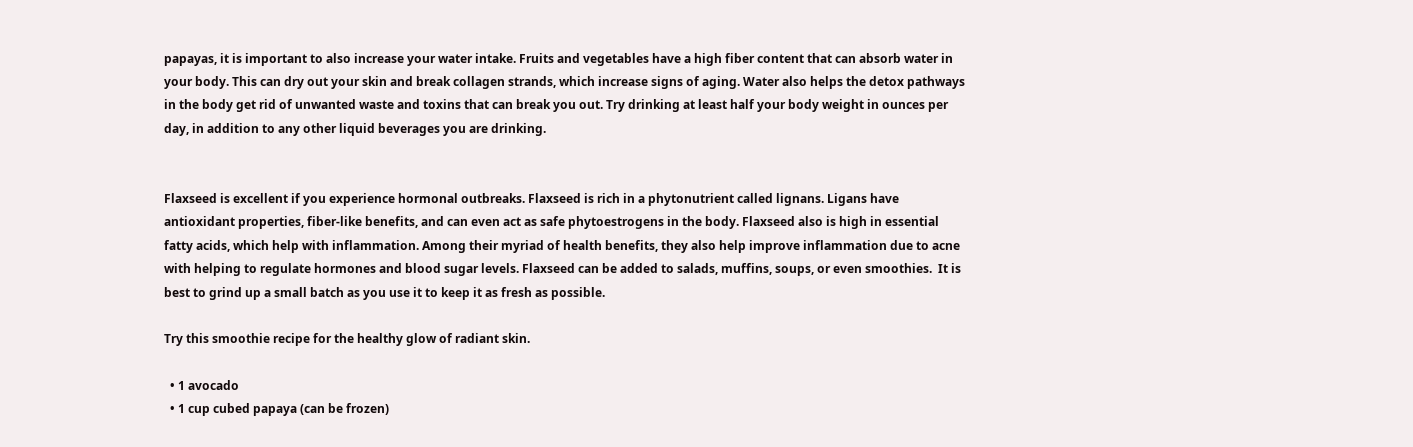papayas, it is important to also increase your water intake. Fruits and vegetables have a high fiber content that can absorb water in your body. This can dry out your skin and break collagen strands, which increase signs of aging. Water also helps the detox pathways in the body get rid of unwanted waste and toxins that can break you out. Try drinking at least half your body weight in ounces per day, in addition to any other liquid beverages you are drinking.


Flaxseed is excellent if you experience hormonal outbreaks. Flaxseed is rich in a phytonutrient called lignans. Ligans have antioxidant properties, fiber-like benefits, and can even act as safe phytoestrogens in the body. Flaxseed also is high in essential fatty acids, which help with inflammation. Among their myriad of health benefits, they also help improve inflammation due to acne with helping to regulate hormones and blood sugar levels. Flaxseed can be added to salads, muffins, soups, or even smoothies.  It is best to grind up a small batch as you use it to keep it as fresh as possible.

Try this smoothie recipe for the healthy glow of radiant skin.

  • 1 avocado
  • 1 cup cubed papaya (can be frozen)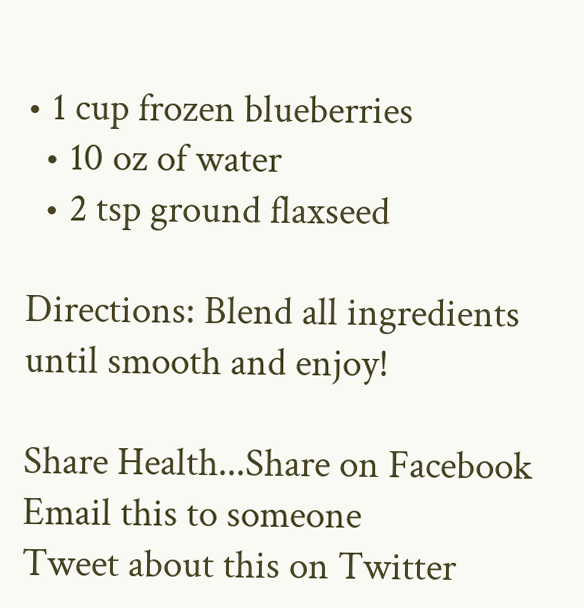• 1 cup frozen blueberries
  • 10 oz of water
  • 2 tsp ground flaxseed

Directions: Blend all ingredients until smooth and enjoy!

Share Health...Share on Facebook
Email this to someone
Tweet about this on Twitter